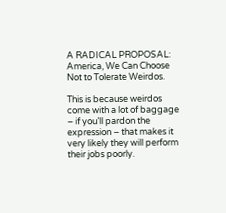A RADICAL PROPOSAL: America, We Can Choose Not to Tolerate Weirdos.

This is because weirdos come with a lot of baggage – if you’ll pardon the expression – that makes it very likely they will perform their jobs poorly.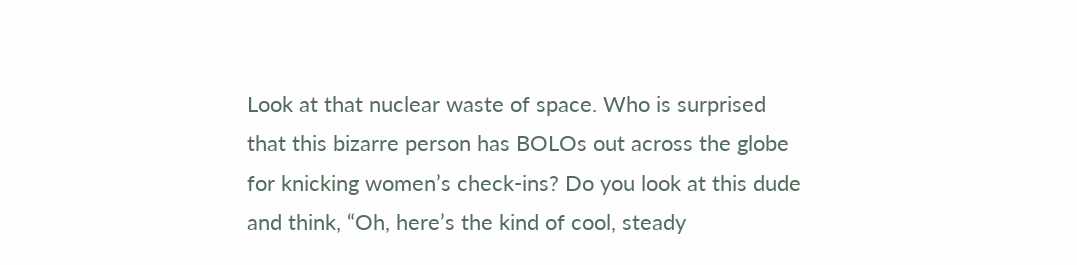Look at that nuclear waste of space. Who is surprised that this bizarre person has BOLOs out across the globe for knicking women’s check-ins? Do you look at this dude and think, “Oh, here’s the kind of cool, steady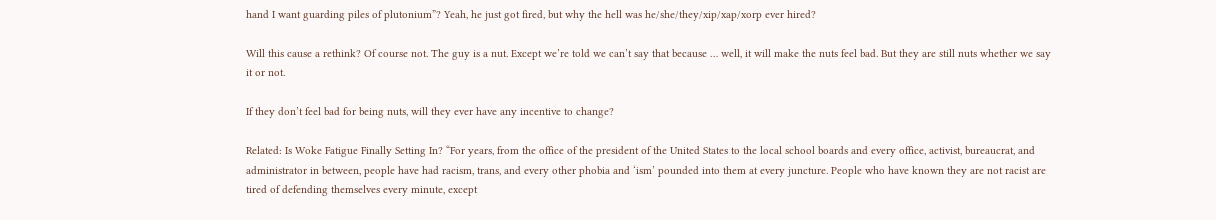hand I want guarding piles of plutonium”? Yeah, he just got fired, but why the hell was he/she/they/xip/xap/xorp ever hired?

Will this cause a rethink? Of course not. The guy is a nut. Except we’re told we can’t say that because … well, it will make the nuts feel bad. But they are still nuts whether we say it or not.

If they don’t feel bad for being nuts, will they ever have any incentive to change?

Related: Is Woke Fatigue Finally Setting In? “For years, from the office of the president of the United States to the local school boards and every office, activist, bureaucrat, and administrator in between, people have had racism, trans, and every other phobia and ‘ism’ pounded into them at every juncture. People who have known they are not racist are tired of defending themselves every minute, except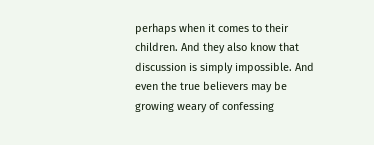perhaps when it comes to their children. And they also know that discussion is simply impossible. And even the true believers may be growing weary of confessing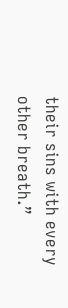their sins with every other breath.”